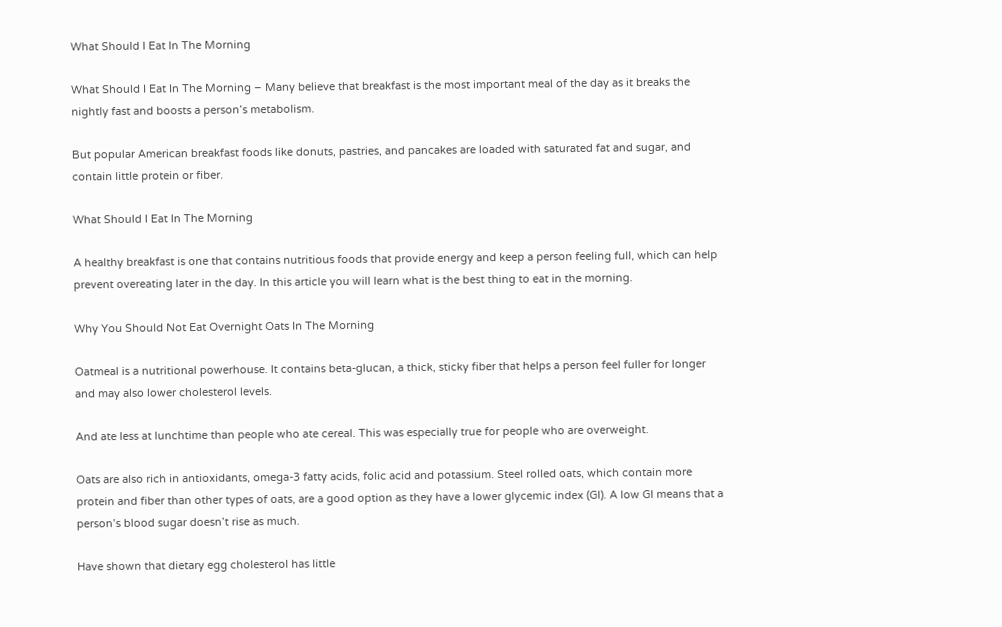What Should I Eat In The Morning

What Should I Eat In The Morning – Many believe that breakfast is the most important meal of the day as it breaks the nightly fast and boosts a person’s metabolism.

But popular American breakfast foods like donuts, pastries, and pancakes are loaded with saturated fat and sugar, and contain little protein or fiber.

What Should I Eat In The Morning

A healthy breakfast is one that contains nutritious foods that provide energy and keep a person feeling full, which can help prevent overeating later in the day. In this article you will learn what is the best thing to eat in the morning.

Why You Should Not Eat Overnight Oats In The Morning

Oatmeal is a nutritional powerhouse. It contains beta-glucan, a thick, sticky fiber that helps a person feel fuller for longer and may also lower cholesterol levels.

And ate less at lunchtime than people who ate cereal. This was especially true for people who are overweight.

Oats are also rich in antioxidants, omega-3 fatty acids, folic acid and potassium. Steel rolled oats, which contain more protein and fiber than other types of oats, are a good option as they have a lower glycemic index (GI). A low GI means that a person’s blood sugar doesn’t rise as much.

Have shown that dietary egg cholesterol has little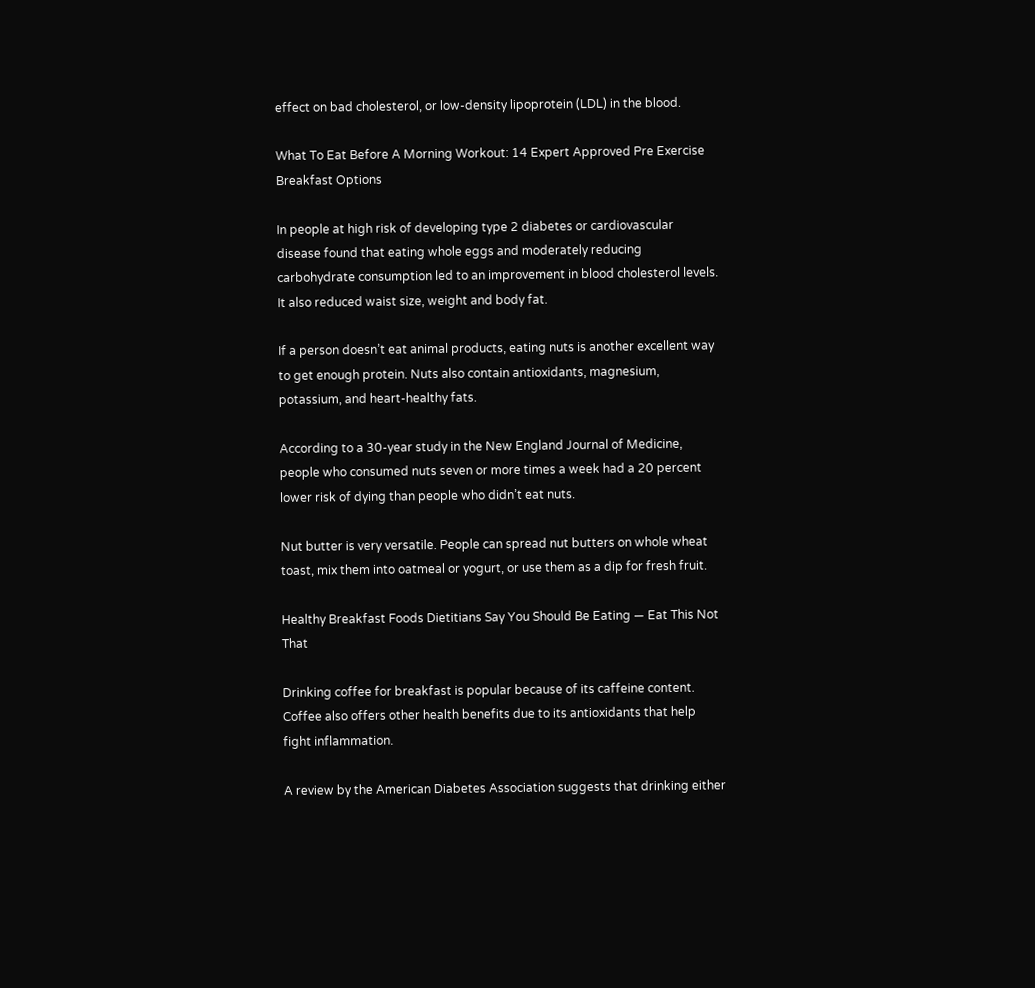effect on bad cholesterol, or low-density lipoprotein (LDL) in the blood.

What To Eat Before A Morning Workout: 14 Expert Approved Pre Exercise Breakfast Options

In people at high risk of developing type 2 diabetes or cardiovascular disease found that eating whole eggs and moderately reducing carbohydrate consumption led to an improvement in blood cholesterol levels. It also reduced waist size, weight and body fat.

If a person doesn’t eat animal products, eating nuts is another excellent way to get enough protein. Nuts also contain antioxidants, magnesium, potassium, and heart-healthy fats.

According to a 30-year study in the New England Journal of Medicine, people who consumed nuts seven or more times a week had a 20 percent lower risk of dying than people who didn’t eat nuts.

Nut butter is very versatile. People can spread nut butters on whole wheat toast, mix them into oatmeal or yogurt, or use them as a dip for fresh fruit.

Healthy Breakfast Foods Dietitians Say You Should Be Eating — Eat This Not That

Drinking coffee for breakfast is popular because of its caffeine content. Coffee also offers other health benefits due to its antioxidants that help fight inflammation.

A review by the American Diabetes Association suggests that drinking either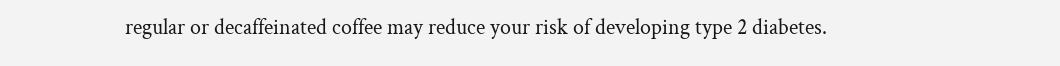regular or decaffeinated coffee may reduce your risk of developing type 2 diabetes.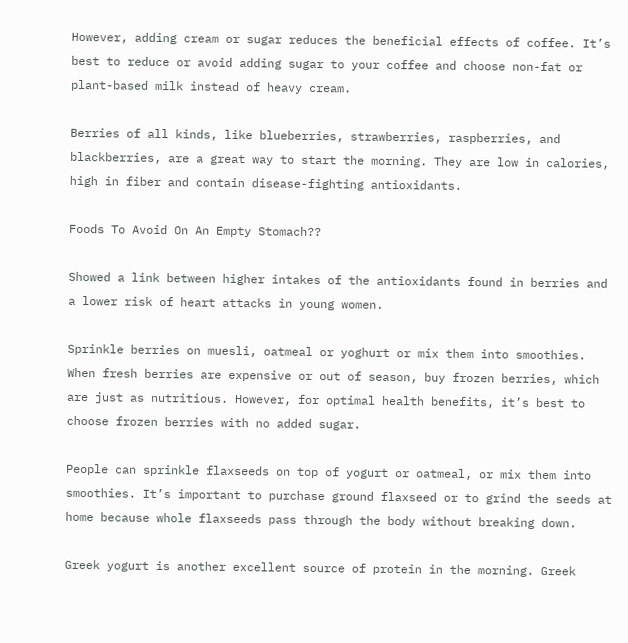However, adding cream or sugar reduces the beneficial effects of coffee. It’s best to reduce or avoid adding sugar to your coffee and choose non-fat or plant-based milk instead of heavy cream.

Berries of all kinds, like blueberries, strawberries, raspberries, and blackberries, are a great way to start the morning. They are low in calories, high in fiber and contain disease-fighting antioxidants.

Foods To Avoid On An Empty Stomach??

Showed a link between higher intakes of the antioxidants found in berries and a lower risk of heart attacks in young women.

Sprinkle berries on muesli, oatmeal or yoghurt or mix them into smoothies. When fresh berries are expensive or out of season, buy frozen berries, which are just as nutritious. However, for optimal health benefits, it’s best to choose frozen berries with no added sugar.

People can sprinkle flaxseeds on top of yogurt or oatmeal, or mix them into smoothies. It’s important to purchase ground flaxseed or to grind the seeds at home because whole flaxseeds pass through the body without breaking down.

Greek yogurt is another excellent source of protein in the morning. Greek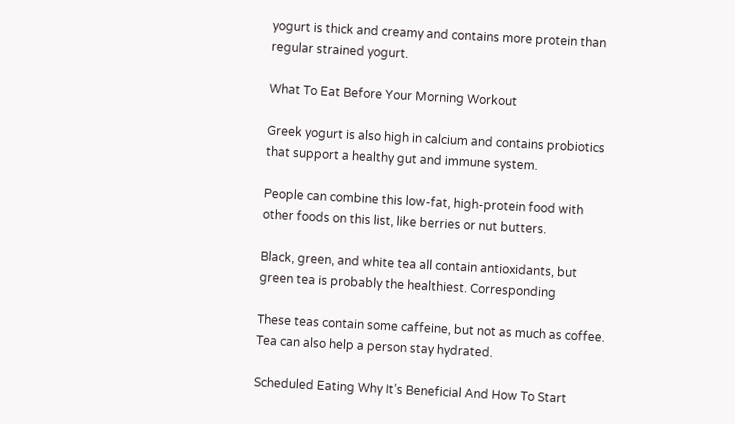yogurt is thick and creamy and contains more protein than regular strained yogurt.

What To Eat Before Your Morning Workout

Greek yogurt is also high in calcium and contains probiotics that support a healthy gut and immune system.

People can combine this low-fat, high-protein food with other foods on this list, like berries or nut butters.

Black, green, and white tea all contain antioxidants, but green tea is probably the healthiest. Corresponding

These teas contain some caffeine, but not as much as coffee. Tea can also help a person stay hydrated.

Scheduled Eating Why It’s Beneficial And How To Start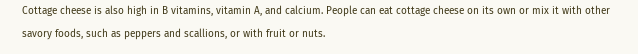Cottage cheese is also high in B vitamins, vitamin A, and calcium. People can eat cottage cheese on its own or mix it with other savory foods, such as peppers and scallions, or with fruit or nuts.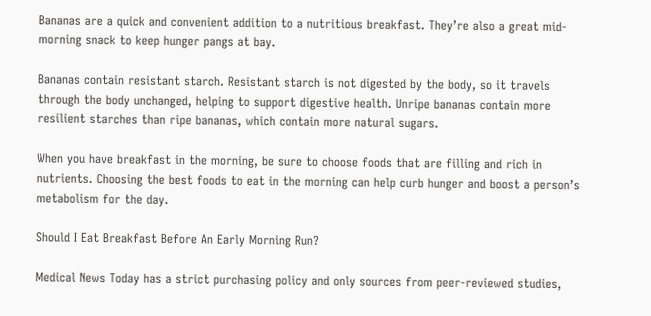Bananas are a quick and convenient addition to a nutritious breakfast. They’re also a great mid-morning snack to keep hunger pangs at bay.

Bananas contain resistant starch. Resistant starch is not digested by the body, so it travels through the body unchanged, helping to support digestive health. Unripe bananas contain more resilient starches than ripe bananas, which contain more natural sugars.

When you have breakfast in the morning, be sure to choose foods that are filling and rich in nutrients. Choosing the best foods to eat in the morning can help curb hunger and boost a person’s metabolism for the day.

Should I Eat Breakfast Before An Early Morning Run?

Medical News Today has a strict purchasing policy and only sources from peer-reviewed studies,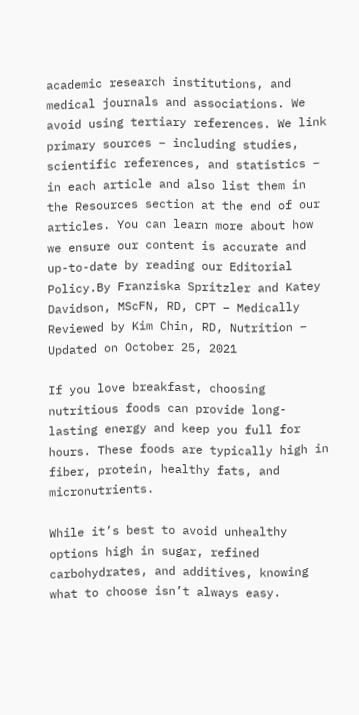academic research institutions, and medical journals and associations. We avoid using tertiary references. We link primary sources – including studies, scientific references, and statistics – in each article and also list them in the Resources section at the end of our articles. You can learn more about how we ensure our content is accurate and up-to-date by reading our Editorial Policy.By Franziska Spritzler and Katey Davidson, MScFN, RD, CPT – Medically Reviewed by Kim Chin, RD, Nutrition – Updated on October 25, 2021

If you love breakfast, choosing nutritious foods can provide long-lasting energy and keep you full for hours. These foods are typically high in fiber, protein, healthy fats, and micronutrients.

While it’s best to avoid unhealthy options high in sugar, refined carbohydrates, and additives, knowing what to choose isn’t always easy.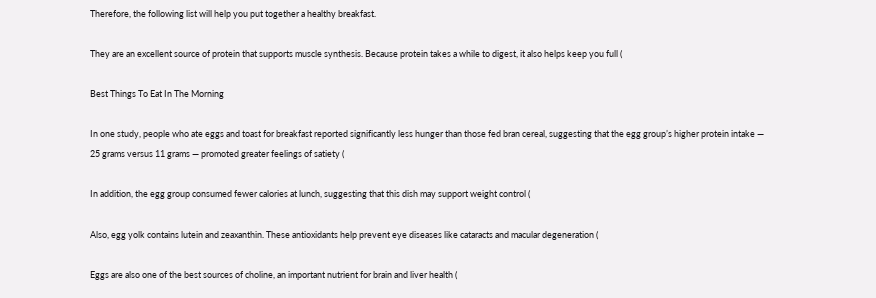Therefore, the following list will help you put together a healthy breakfast.

They are an excellent source of protein that supports muscle synthesis. Because protein takes a while to digest, it also helps keep you full (

Best Things To Eat In The Morning

In one study, people who ate eggs and toast for breakfast reported significantly less hunger than those fed bran cereal, suggesting that the egg group’s higher protein intake — 25 grams versus 11 grams — promoted greater feelings of satiety (

In addition, the egg group consumed fewer calories at lunch, suggesting that this dish may support weight control (

Also, egg yolk contains lutein and zeaxanthin. These antioxidants help prevent eye diseases like cataracts and macular degeneration (

Eggs are also one of the best sources of choline, an important nutrient for brain and liver health (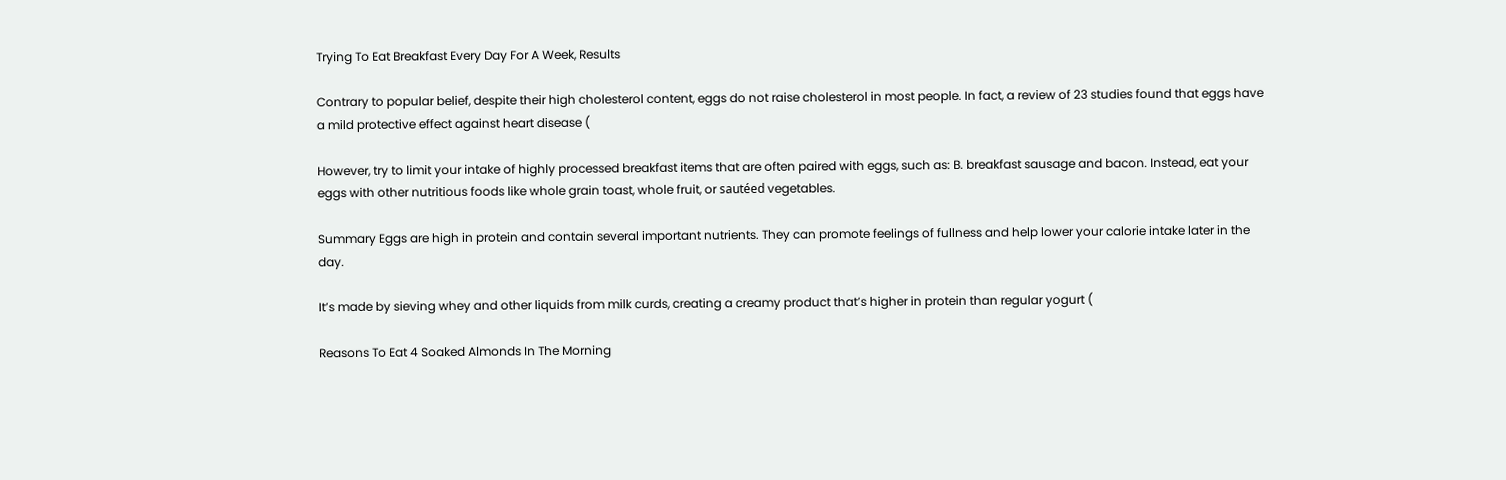Trying To Eat Breakfast Every Day For A Week, Results

Contrary to popular belief, despite their high cholesterol content, eggs do not raise cholesterol in most people. In fact, a review of 23 studies found that eggs have a mild protective effect against heart disease (

However, try to limit your intake of highly processed breakfast items that are often paired with eggs, such as: B. breakfast sausage and bacon. Instead, eat your eggs with other nutritious foods like whole grain toast, whole fruit, or sautéed vegetables.

Summary Eggs are high in protein and contain several important nutrients. They can promote feelings of fullness and help lower your calorie intake later in the day.

It’s made by sieving whey and other liquids from milk curds, creating a creamy product that’s higher in protein than regular yogurt (

Reasons To Eat 4 Soaked Almonds In The Morning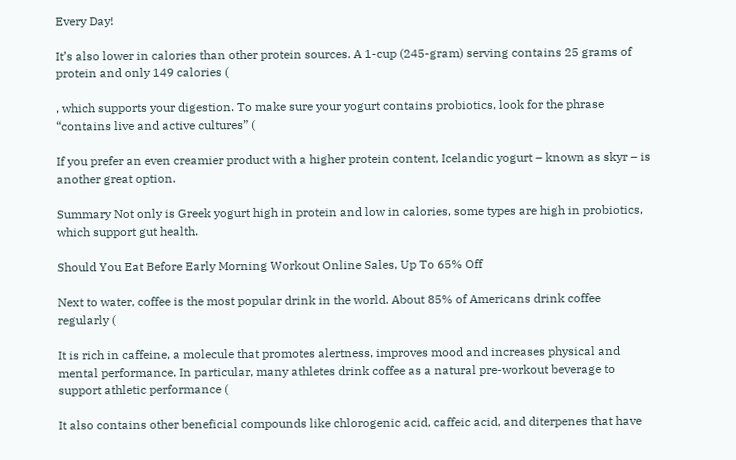Every Day!

It’s also lower in calories than other protein sources. A 1-cup (245-gram) serving contains 25 grams of protein and only 149 calories (

, which supports your digestion. To make sure your yogurt contains probiotics, look for the phrase “contains live and active cultures” (

If you prefer an even creamier product with a higher protein content, Icelandic yogurt – known as skyr – is another great option.

Summary Not only is Greek yogurt high in protein and low in calories, some types are high in probiotics, which support gut health.

Should You Eat Before Early Morning Workout Online Sales, Up To 65% Off

Next to water, coffee is the most popular drink in the world. About 85% of Americans drink coffee regularly (

It is rich in caffeine, a molecule that promotes alertness, improves mood and increases physical and mental performance. In particular, many athletes drink coffee as a natural pre-workout beverage to support athletic performance (

It also contains other beneficial compounds like chlorogenic acid, caffeic acid, and diterpenes that have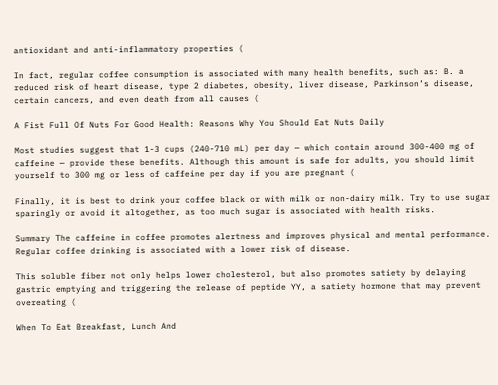antioxidant and anti-inflammatory properties (

In fact, regular coffee consumption is associated with many health benefits, such as: B. a reduced risk of heart disease, type 2 diabetes, obesity, liver disease, Parkinson’s disease, certain cancers, and even death from all causes (

A Fist Full Of Nuts For Good Health: Reasons Why You Should Eat Nuts Daily

Most studies suggest that 1-3 cups (240-710 mL) per day — which contain around 300-400 mg of caffeine — provide these benefits. Although this amount is safe for adults, you should limit yourself to 300 mg or less of caffeine per day if you are pregnant (

Finally, it is best to drink your coffee black or with milk or non-dairy milk. Try to use sugar sparingly or avoid it altogether, as too much sugar is associated with health risks.

Summary The caffeine in coffee promotes alertness and improves physical and mental performance. Regular coffee drinking is associated with a lower risk of disease.

This soluble fiber not only helps lower cholesterol, but also promotes satiety by delaying gastric emptying and triggering the release of peptide YY, a satiety hormone that may prevent overeating (

When To Eat Breakfast, Lunch And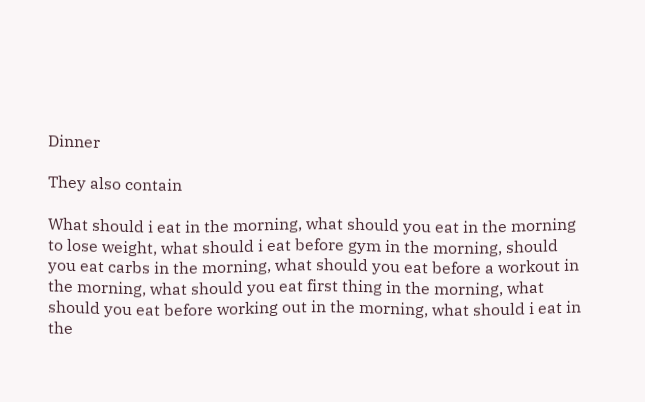Dinner

They also contain

What should i eat in the morning, what should you eat in the morning to lose weight, what should i eat before gym in the morning, should you eat carbs in the morning, what should you eat before a workout in the morning, what should you eat first thing in the morning, what should you eat before working out in the morning, what should i eat in the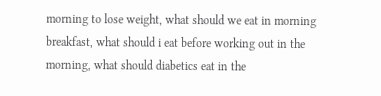morning to lose weight, what should we eat in morning breakfast, what should i eat before working out in the morning, what should diabetics eat in the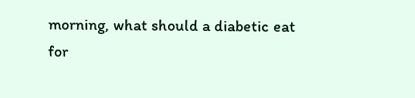morning, what should a diabetic eat for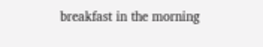breakfast in the morning